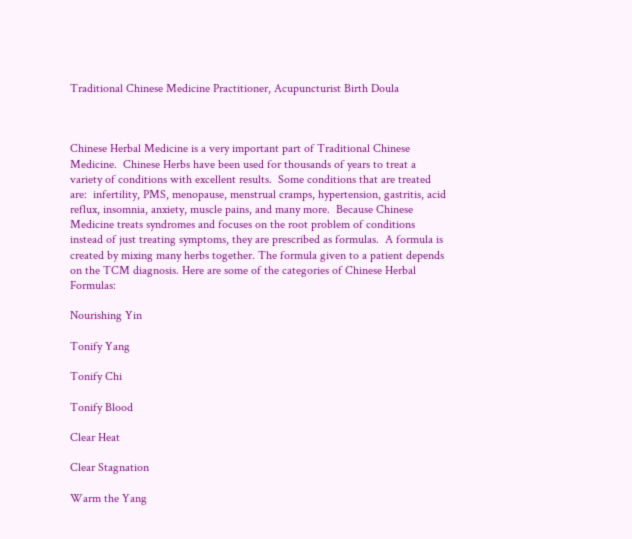Traditional Chinese Medicine Practitioner, Acupuncturist Birth Doula



Chinese Herbal Medicine is a very important part of Traditional Chinese Medicine.  Chinese Herbs have been used for thousands of years to treat a variety of conditions with excellent results.  Some conditions that are treated are:  infertility, PMS, menopause, menstrual cramps, hypertension, gastritis, acid reflux, insomnia, anxiety, muscle pains, and many more.  Because Chinese Medicine treats syndromes and focuses on the root problem of conditions instead of just treating symptoms, they are prescribed as formulas.  A formula is created by mixing many herbs together. The formula given to a patient depends on the TCM diagnosis. Here are some of the categories of Chinese Herbal Formulas:

Nourishing Yin

Tonify Yang

Tonify Chi

Tonify Blood

Clear Heat

Clear Stagnation

Warm the Yang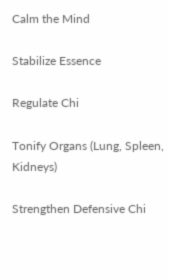Calm the Mind

Stabilize Essence

Regulate Chi

Tonify Organs (Lung, Spleen, Kidneys)

Strengthen Defensive Chi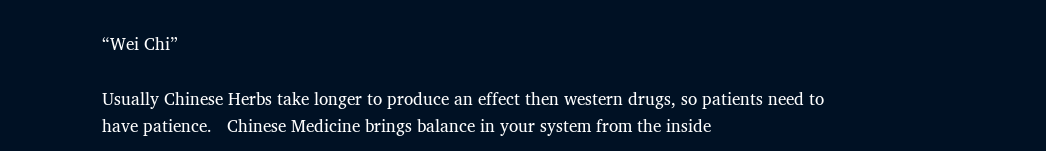“Wei Chi”

Usually Chinese Herbs take longer to produce an effect then western drugs, so patients need to have patience.   Chinese Medicine brings balance in your system from the inside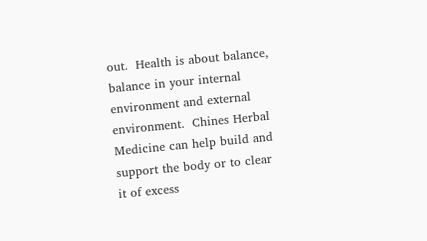out.  Health is about balance, balance in your internal environment and external environment.  Chines Herbal Medicine can help build and support the body or to clear it of excess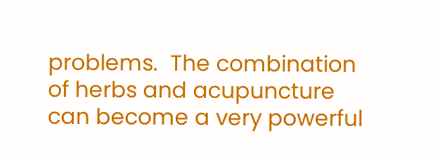problems.  The combination of herbs and acupuncture can become a very powerful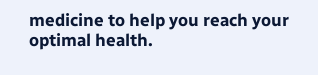medicine to help you reach your optimal health.